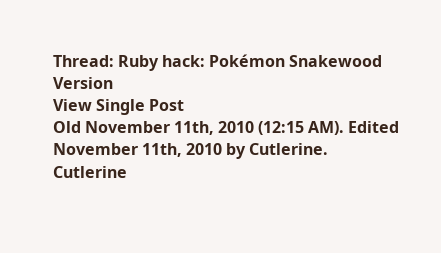Thread: Ruby hack: Pokémon Snakewood Version
View Single Post
Old November 11th, 2010 (12:15 AM). Edited November 11th, 2010 by Cutlerine.
Cutlerine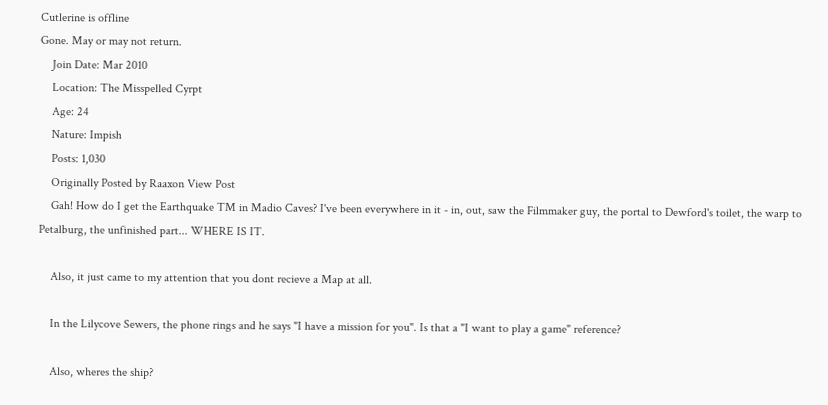Cutlerine is offline
Gone. May or may not return.
    Join Date: Mar 2010
    Location: The Misspelled Cyrpt
    Age: 24
    Nature: Impish
    Posts: 1,030
    Originally Posted by Raaxon View Post
    Gah! How do I get the Earthquake TM in Madio Caves? I've been everywhere in it - in, out, saw the Filmmaker guy, the portal to Dewford's toilet, the warp to Petalburg, the unfinished part... WHERE IS IT.

    Also, it just came to my attention that you dont recieve a Map at all.

    In the Lilycove Sewers, the phone rings and he says "I have a mission for you". Is that a "I want to play a game" reference?

    Also, wheres the ship?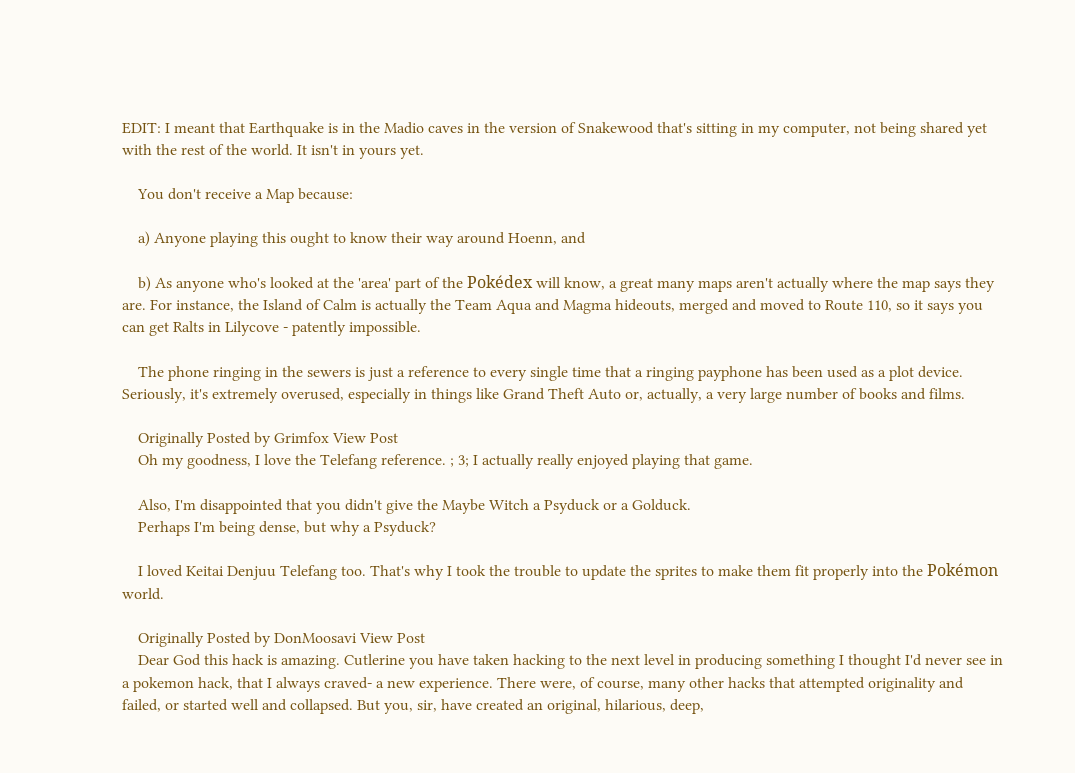EDIT: I meant that Earthquake is in the Madio caves in the version of Snakewood that's sitting in my computer, not being shared yet with the rest of the world. It isn't in yours yet.

    You don't receive a Map because:

    a) Anyone playing this ought to know their way around Hoenn, and

    b) As anyone who's looked at the 'area' part of the Pokédex will know, a great many maps aren't actually where the map says they are. For instance, the Island of Calm is actually the Team Aqua and Magma hideouts, merged and moved to Route 110, so it says you can get Ralts in Lilycove - patently impossible.

    The phone ringing in the sewers is just a reference to every single time that a ringing payphone has been used as a plot device. Seriously, it's extremely overused, especially in things like Grand Theft Auto or, actually, a very large number of books and films.

    Originally Posted by Grimfox View Post
    Oh my goodness, I love the Telefang reference. ; 3; I actually really enjoyed playing that game.

    Also, I'm disappointed that you didn't give the Maybe Witch a Psyduck or a Golduck.
    Perhaps I'm being dense, but why a Psyduck?

    I loved Keitai Denjuu Telefang too. That's why I took the trouble to update the sprites to make them fit properly into the Pokémon world.

    Originally Posted by DonMoosavi View Post
    Dear God this hack is amazing. Cutlerine you have taken hacking to the next level in producing something I thought I'd never see in a pokemon hack, that I always craved- a new experience. There were, of course, many other hacks that attempted originality and failed, or started well and collapsed. But you, sir, have created an original, hilarious, deep,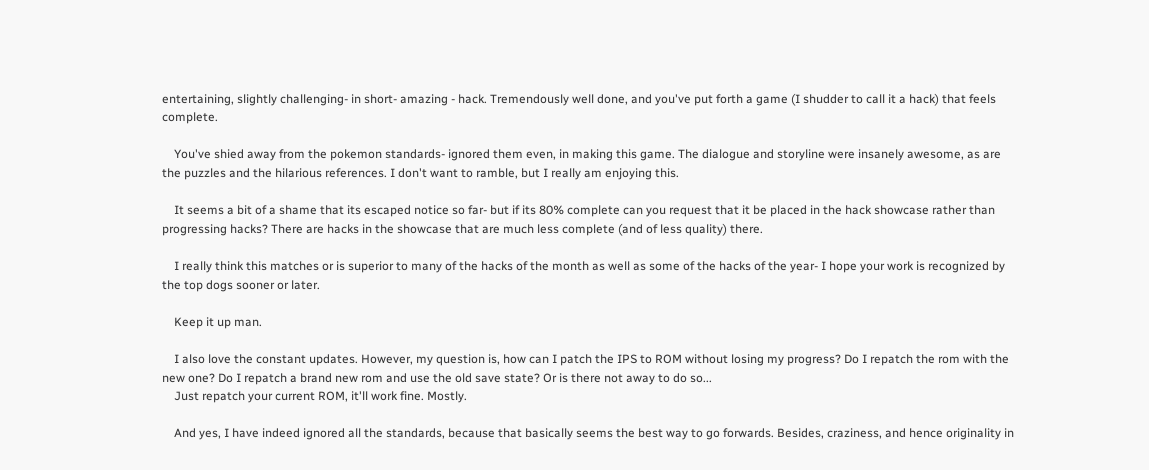entertaining, slightly challenging- in short- amazing - hack. Tremendously well done, and you've put forth a game (I shudder to call it a hack) that feels complete.

    You've shied away from the pokemon standards- ignored them even, in making this game. The dialogue and storyline were insanely awesome, as are the puzzles and the hilarious references. I don't want to ramble, but I really am enjoying this.

    It seems a bit of a shame that its escaped notice so far- but if its 80% complete can you request that it be placed in the hack showcase rather than progressing hacks? There are hacks in the showcase that are much less complete (and of less quality) there.

    I really think this matches or is superior to many of the hacks of the month as well as some of the hacks of the year- I hope your work is recognized by the top dogs sooner or later.

    Keep it up man.

    I also love the constant updates. However, my question is, how can I patch the IPS to ROM without losing my progress? Do I repatch the rom with the new one? Do I repatch a brand new rom and use the old save state? Or is there not away to do so...
    Just repatch your current ROM, it'll work fine. Mostly.

    And yes, I have indeed ignored all the standards, because that basically seems the best way to go forwards. Besides, craziness, and hence originality in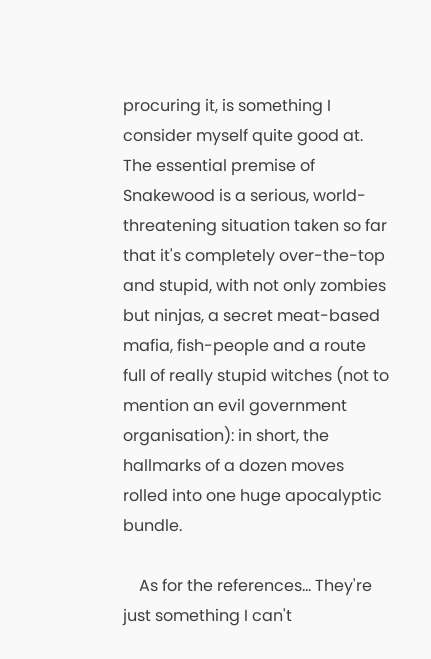procuring it, is something I consider myself quite good at. The essential premise of Snakewood is a serious, world-threatening situation taken so far that it's completely over-the-top and stupid, with not only zombies but ninjas, a secret meat-based mafia, fish-people and a route full of really stupid witches (not to mention an evil government organisation): in short, the hallmarks of a dozen moves rolled into one huge apocalyptic bundle.

    As for the references... They're just something I can't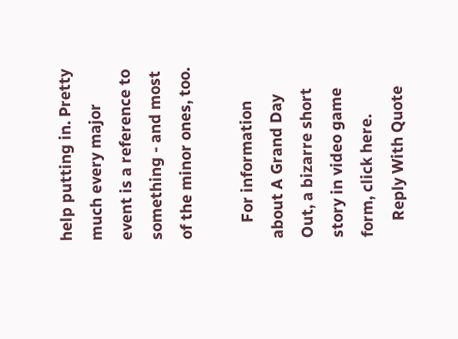help putting in. Pretty much every major event is a reference to something - and most of the minor ones, too.

    For information about A Grand Day Out, a bizarre short story in video game form, click here.
    Reply With Quote